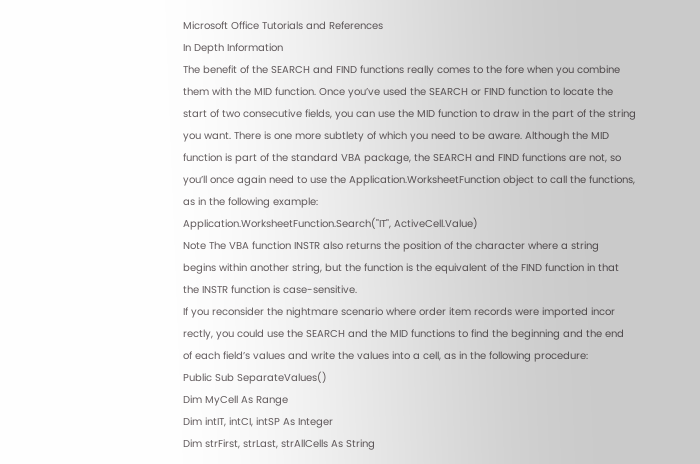Microsoft Office Tutorials and References
In Depth Information
The benefit of the SEARCH and FIND functions really comes to the fore when you combine
them with the MID function. Once you’ve used the SEARCH or FIND function to locate the
start of two consecutive fields, you can use the MID function to draw in the part of the string
you want. There is one more subtlety of which you need to be aware. Although the MID
function is part of the standard VBA package, the SEARCH and FIND functions are not, so
you’ll once again need to use the Application.WorksheetFunction object to call the functions,
as in the following example:
Application.WorksheetFunction.Search("IT", ActiveCell.Value)
Note The VBA function INSTR also returns the position of the character where a string
begins within another string, but the function is the equivalent of the FIND function in that
the INSTR function is case-sensitive.
If you reconsider the nightmare scenario where order item records were imported incor
rectly, you could use the SEARCH and the MID functions to find the beginning and the end
of each field’s values and write the values into a cell, as in the following procedure:
Public Sub SeparateValues()
Dim MyCell As Range
Dim intIT, intCI, intSP As Integer
Dim strFirst, strLast, strAllCells As String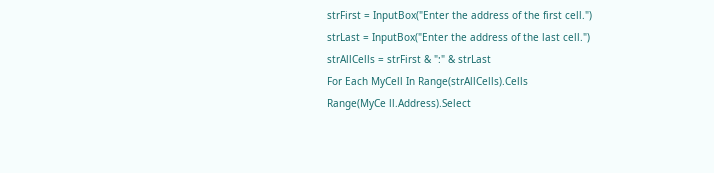strFirst = InputBox("Enter the address of the first cell.")
strLast = InputBox("Enter the address of the last cell.")
strAllCells = strFirst & ":" & strLast
For Each MyCell In Range(strAllCells).Cells
Range(MyCe ll.Address).Select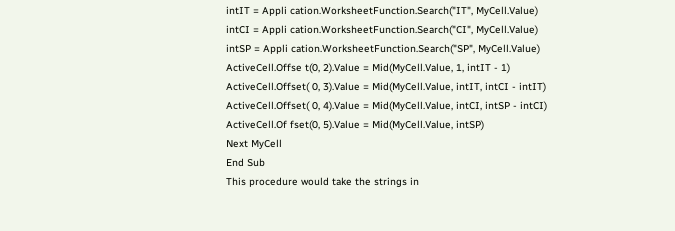intIT = Appli cation.WorksheetFunction.Search("IT", MyCell.Value)
intCI = Appli cation.WorksheetFunction.Search("CI", MyCell.Value)
intSP = Appli cation.WorksheetFunction.Search("SP", MyCell.Value)
ActiveCell.Offse t(0, 2).Value = Mid(MyCell.Value, 1, intIT - 1)
ActiveCell.Offset( 0, 3).Value = Mid(MyCell.Value, intIT, intCI - intIT)
ActiveCell.Offset( 0, 4).Value = Mid(MyCell.Value, intCI, intSP - intCI)
ActiveCell.Of fset(0, 5).Value = Mid(MyCell.Value, intSP)
Next MyCell
End Sub
This procedure would take the strings in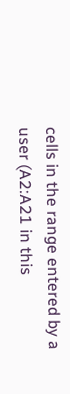cells in the range entered by a user (A2:A21 in this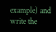example) and write the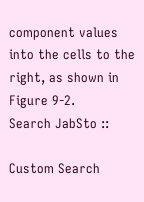component values into the cells to the right, as shown in Figure 9-2.
Search JabSto ::

Custom Search